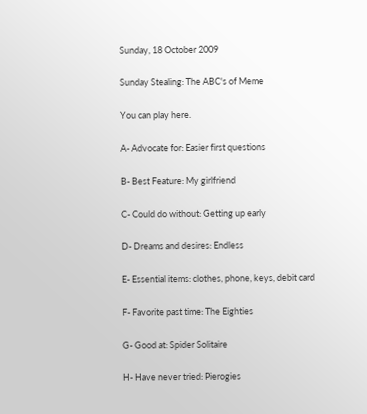Sunday, 18 October 2009

Sunday Stealing: The ABC's of Meme

You can play here.

A- Advocate for: Easier first questions

B- Best Feature: My girlfriend

C- Could do without: Getting up early

D- Dreams and desires: Endless

E- Essential items: clothes, phone, keys, debit card

F- Favorite past time: The Eighties

G- Good at: Spider Solitaire

H- Have never tried: Pierogies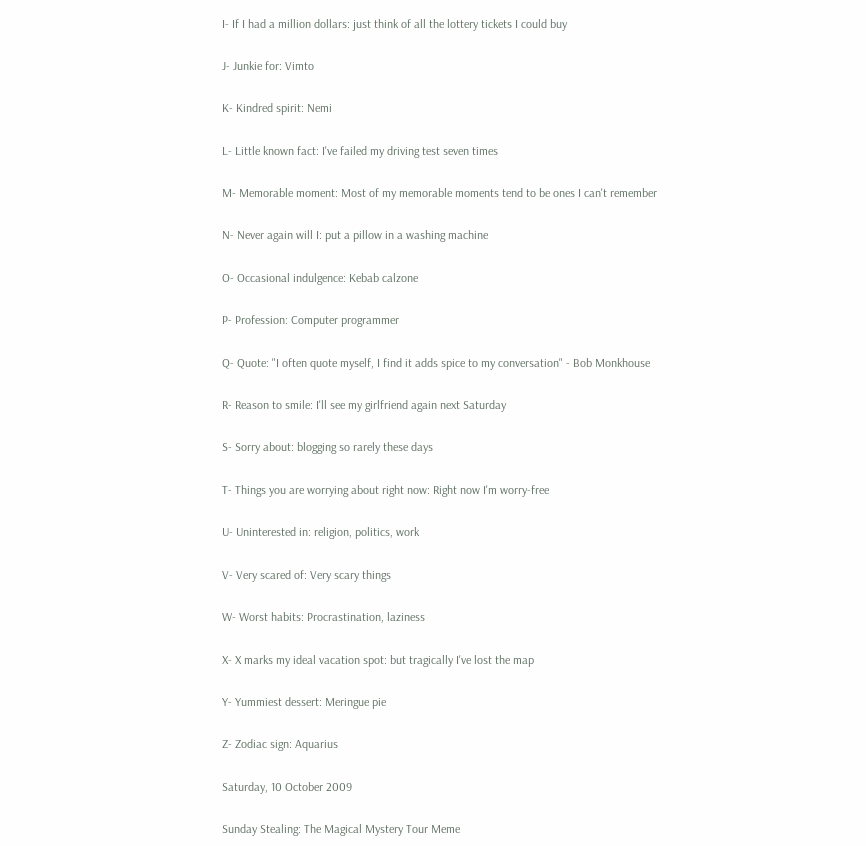I- If I had a million dollars: just think of all the lottery tickets I could buy

J- Junkie for: Vimto

K- Kindred spirit: Nemi

L- Little known fact: I've failed my driving test seven times

M- Memorable moment: Most of my memorable moments tend to be ones I can't remember

N- Never again will I: put a pillow in a washing machine

O- Occasional indulgence: Kebab calzone

P- Profession: Computer programmer

Q- Quote: "I often quote myself, I find it adds spice to my conversation" - Bob Monkhouse

R- Reason to smile: I'll see my girlfriend again next Saturday

S- Sorry about: blogging so rarely these days

T- Things you are worrying about right now: Right now I'm worry-free

U- Uninterested in: religion, politics, work

V- Very scared of: Very scary things

W- Worst habits: Procrastination, laziness

X- X marks my ideal vacation spot: but tragically I've lost the map

Y- Yummiest dessert: Meringue pie

Z- Zodiac sign: Aquarius

Saturday, 10 October 2009

Sunday Stealing: The Magical Mystery Tour Meme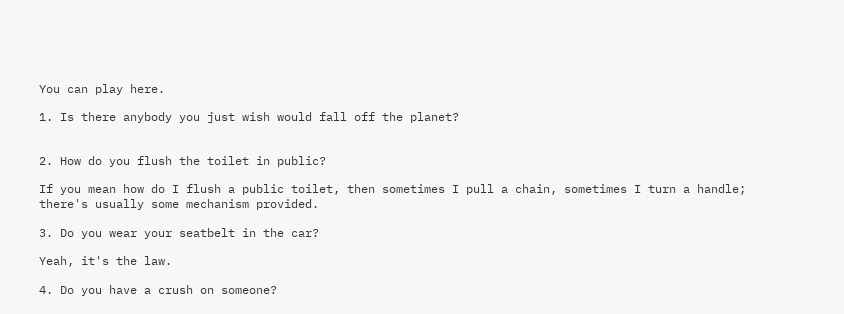You can play here.

1. Is there anybody you just wish would fall off the planet?


2. How do you flush the toilet in public?

If you mean how do I flush a public toilet, then sometimes I pull a chain, sometimes I turn a handle; there's usually some mechanism provided.

3. Do you wear your seatbelt in the car?

Yeah, it's the law.

4. Do you have a crush on someone?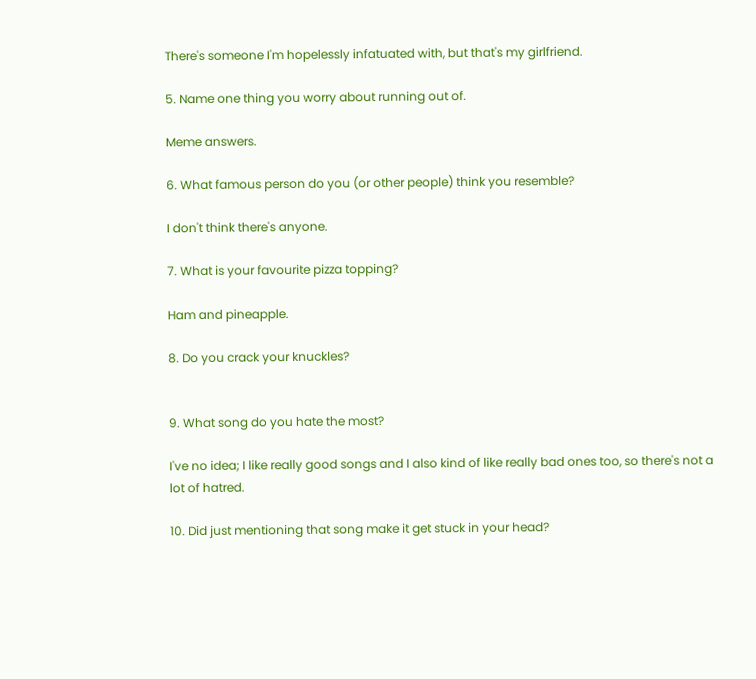There's someone I'm hopelessly infatuated with, but that's my girlfriend.

5. Name one thing you worry about running out of.

Meme answers.

6. What famous person do you (or other people) think you resemble?

I don't think there's anyone.

7. What is your favourite pizza topping?

Ham and pineapple.

8. Do you crack your knuckles?


9. What song do you hate the most?

I've no idea; I like really good songs and I also kind of like really bad ones too, so there's not a lot of hatred.

10. Did just mentioning that song make it get stuck in your head?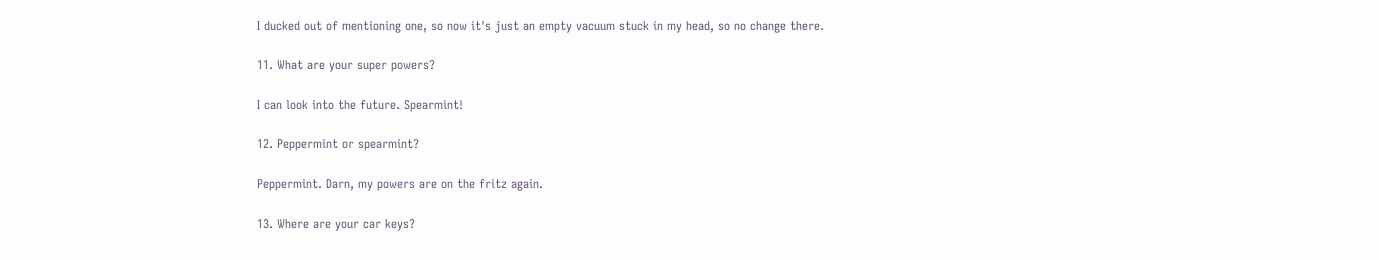I ducked out of mentioning one, so now it's just an empty vacuum stuck in my head, so no change there.

11. What are your super powers?

I can look into the future. Spearmint!

12. Peppermint or spearmint?

Peppermint. Darn, my powers are on the fritz again.

13. Where are your car keys?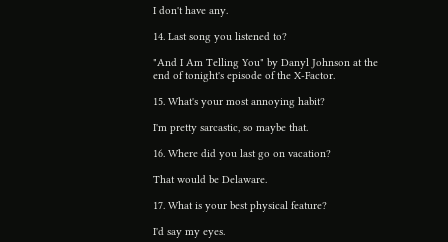I don't have any.

14. Last song you listened to?

"And I Am Telling You" by Danyl Johnson at the end of tonight's episode of the X-Factor.

15. What's your most annoying habit?

I'm pretty sarcastic, so maybe that.

16. Where did you last go on vacation?

That would be Delaware.

17. What is your best physical feature?

I'd say my eyes.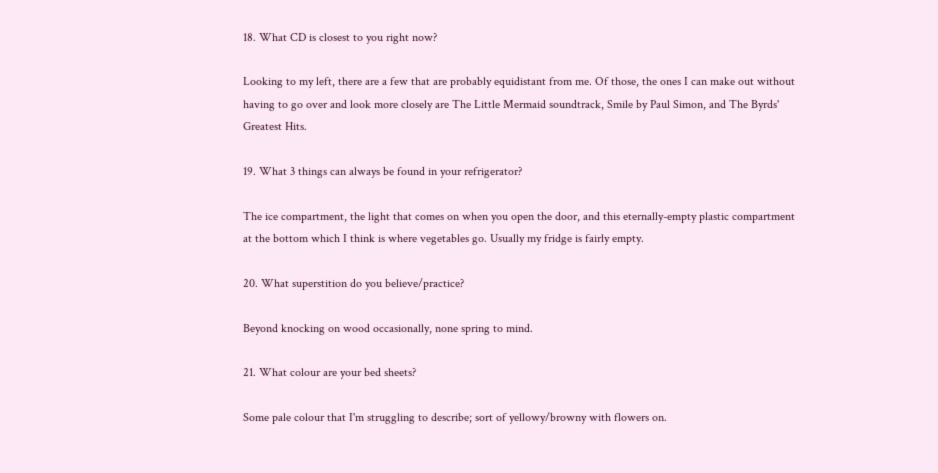18. What CD is closest to you right now?

Looking to my left, there are a few that are probably equidistant from me. Of those, the ones I can make out without having to go over and look more closely are The Little Mermaid soundtrack, Smile by Paul Simon, and The Byrds' Greatest Hits.

19. What 3 things can always be found in your refrigerator?

The ice compartment, the light that comes on when you open the door, and this eternally-empty plastic compartment at the bottom which I think is where vegetables go. Usually my fridge is fairly empty.

20. What superstition do you believe/practice?

Beyond knocking on wood occasionally, none spring to mind.

21. What colour are your bed sheets?

Some pale colour that I'm struggling to describe; sort of yellowy/browny with flowers on.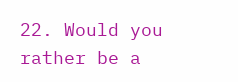22. Would you rather be a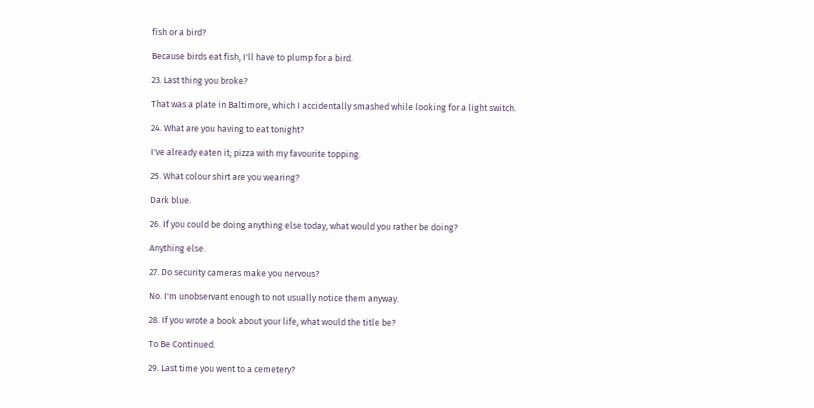fish or a bird?

Because birds eat fish, I'll have to plump for a bird.

23. Last thing you broke?

That was a plate in Baltimore, which I accidentally smashed while looking for a light switch.

24. What are you having to eat tonight?

I've already eaten it; pizza with my favourite topping.

25. What colour shirt are you wearing?

Dark blue.

26. If you could be doing anything else today, what would you rather be doing?

Anything else.

27. Do security cameras make you nervous?

No. I'm unobservant enough to not usually notice them anyway.

28. If you wrote a book about your life, what would the title be?

To Be Continued.

29. Last time you went to a cemetery?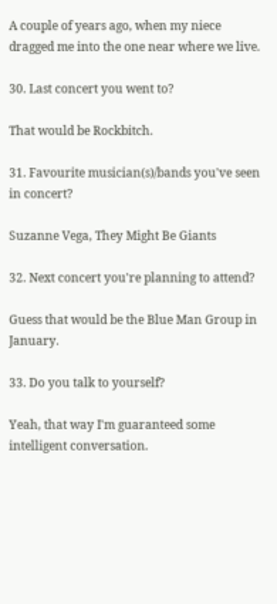A couple of years ago, when my niece dragged me into the one near where we live.

30. Last concert you went to?

That would be Rockbitch.

31. Favourite musician(s)/bands you've seen in concert?

Suzanne Vega, They Might Be Giants

32. Next concert you're planning to attend?

Guess that would be the Blue Man Group in January.

33. Do you talk to yourself?

Yeah, that way I'm guaranteed some intelligent conversation.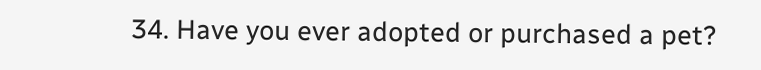34. Have you ever adopted or purchased a pet?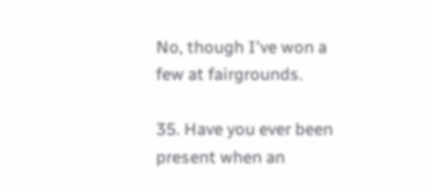No, though I've won a few at fairgrounds.

35. Have you ever been present when an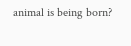animal is being born?